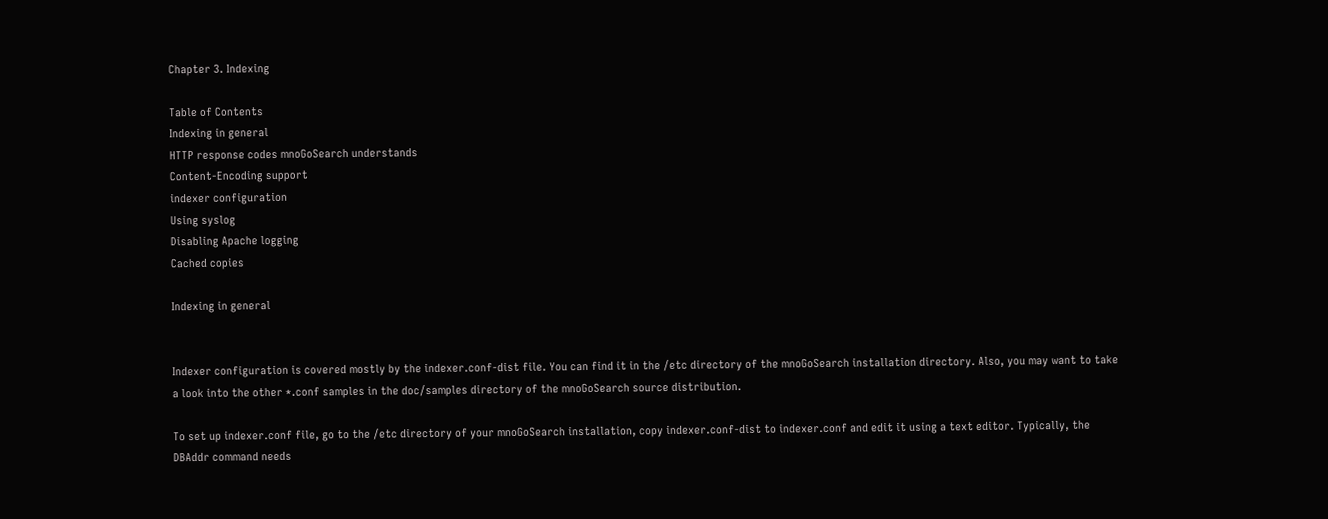Chapter 3. Indexing

Table of Contents
Indexing in general
HTTP response codes mnoGoSearch understands
Content-Encoding support
indexer configuration
Using syslog
Disabling Apache logging
Cached copies

Indexing in general


Indexer configuration is covered mostly by the indexer.conf-dist file. You can find it in the /etc directory of the mnoGoSearch installation directory. Also, you may want to take a look into the other *.conf samples in the doc/samples directory of the mnoGoSearch source distribution.

To set up indexer.conf file, go to the /etc directory of your mnoGoSearch installation, copy indexer.conf-dist to indexer.conf and edit it using a text editor. Typically, the DBAddr command needs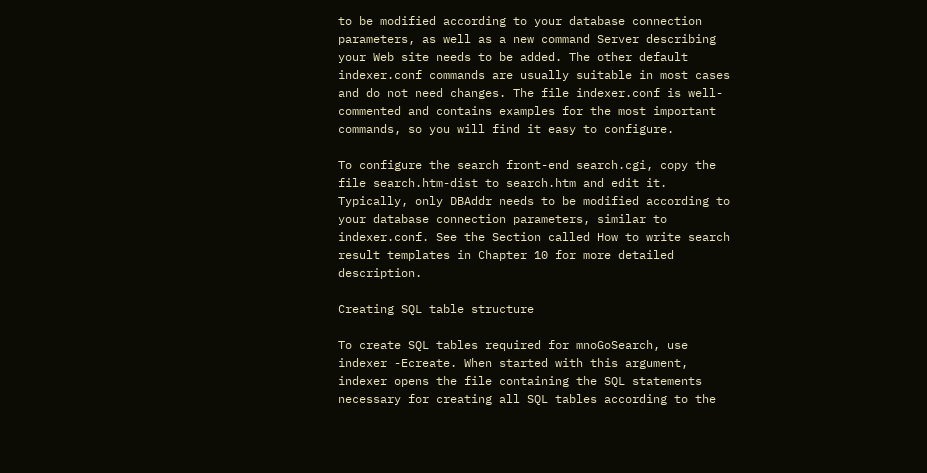to be modified according to your database connection parameters, as well as a new command Server describing your Web site needs to be added. The other default indexer.conf commands are usually suitable in most cases and do not need changes. The file indexer.conf is well-commented and contains examples for the most important commands, so you will find it easy to configure.

To configure the search front-end search.cgi, copy the file search.htm-dist to search.htm and edit it. Typically, only DBAddr needs to be modified according to your database connection parameters, similar to indexer.conf. See the Section called How to write search result templates in Chapter 10 for more detailed description.

Creating SQL table structure

To create SQL tables required for mnoGoSearch, use indexer -Ecreate. When started with this argument, indexer opens the file containing the SQL statements necessary for creating all SQL tables according to the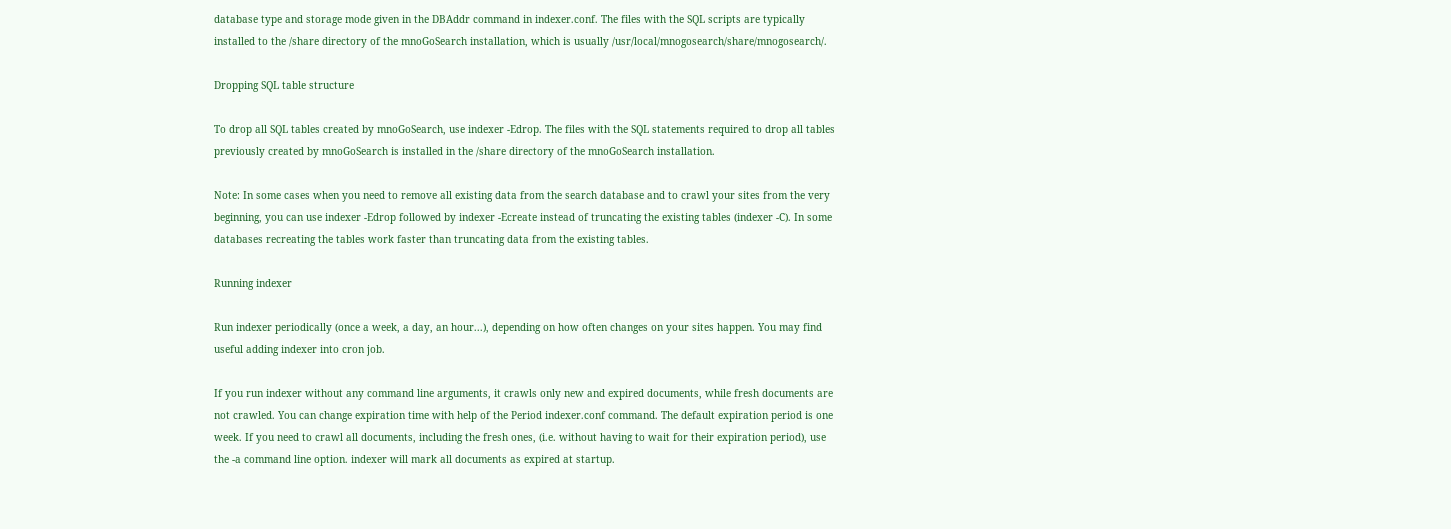database type and storage mode given in the DBAddr command in indexer.conf. The files with the SQL scripts are typically installed to the /share directory of the mnoGoSearch installation, which is usually /usr/local/mnogosearch/share/mnogosearch/.

Dropping SQL table structure

To drop all SQL tables created by mnoGoSearch, use indexer -Edrop. The files with the SQL statements required to drop all tables previously created by mnoGoSearch is installed in the /share directory of the mnoGoSearch installation.

Note: In some cases when you need to remove all existing data from the search database and to crawl your sites from the very beginning, you can use indexer -Edrop followed by indexer -Ecreate instead of truncating the existing tables (indexer -C). In some databases recreating the tables work faster than truncating data from the existing tables.

Running indexer

Run indexer periodically (once a week, a day, an hour...), depending on how often changes on your sites happen. You may find useful adding indexer into cron job.

If you run indexer without any command line arguments, it crawls only new and expired documents, while fresh documents are not crawled. You can change expiration time with help of the Period indexer.conf command. The default expiration period is one week. If you need to crawl all documents, including the fresh ones, (i.e. without having to wait for their expiration period), use the -a command line option. indexer will mark all documents as expired at startup.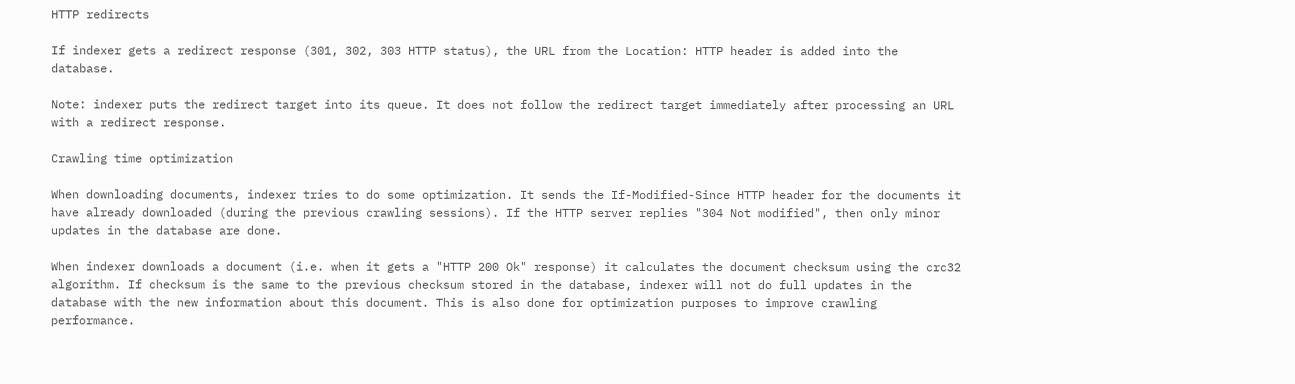HTTP redirects

If indexer gets a redirect response (301, 302, 303 HTTP status), the URL from the Location: HTTP header is added into the database.

Note: indexer puts the redirect target into its queue. It does not follow the redirect target immediately after processing an URL with a redirect response.

Crawling time optimization

When downloading documents, indexer tries to do some optimization. It sends the If-Modified-Since HTTP header for the documents it have already downloaded (during the previous crawling sessions). If the HTTP server replies "304 Not modified", then only minor updates in the database are done.

When indexer downloads a document (i.e. when it gets a "HTTP 200 Ok" response) it calculates the document checksum using the crc32 algorithm. If checksum is the same to the previous checksum stored in the database, indexer will not do full updates in the database with the new information about this document. This is also done for optimization purposes to improve crawling performance.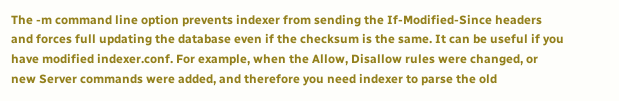The -m command line option prevents indexer from sending the If-Modified-Since headers and forces full updating the database even if the checksum is the same. It can be useful if you have modified indexer.conf. For example, when the Allow, Disallow rules were changed, or new Server commands were added, and therefore you need indexer to parse the old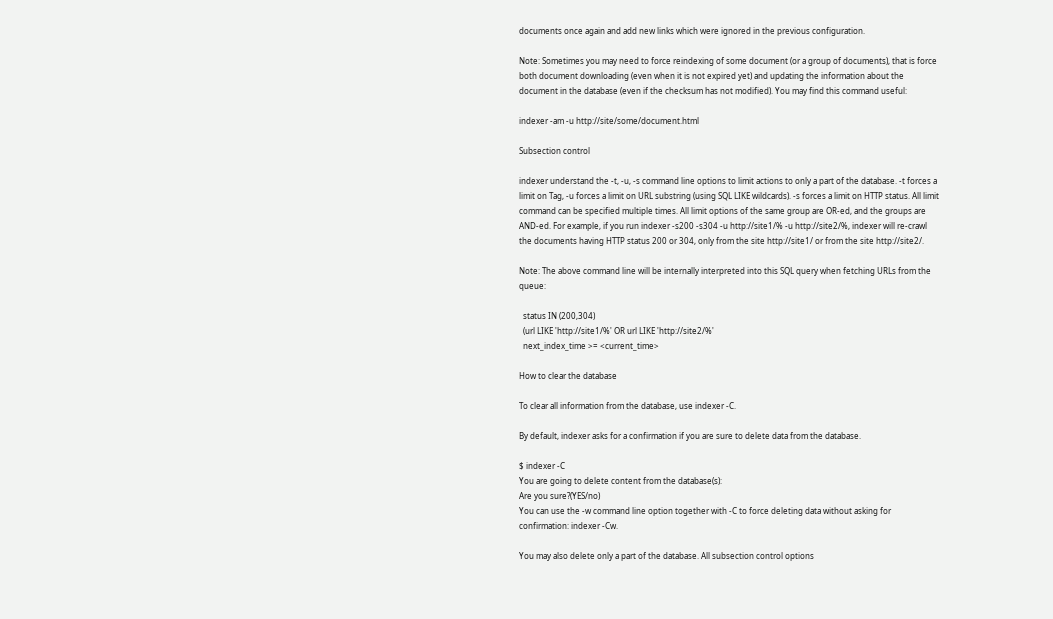documents once again and add new links which were ignored in the previous configuration.

Note: Sometimes you may need to force reindexing of some document (or a group of documents), that is force both document downloading (even when it is not expired yet) and updating the information about the document in the database (even if the checksum has not modified). You may find this command useful:

indexer -am -u http://site/some/document.html

Subsection control

indexer understand the -t, -u, -s command line options to limit actions to only a part of the database. -t forces a limit on Tag, -u forces a limit on URL substring (using SQL LIKE wildcards). -s forces a limit on HTTP status. All limit command can be specified multiple times. All limit options of the same group are OR-ed, and the groups are AND-ed. For example, if you run indexer -s200 -s304 -u http://site1/% -u http://site2/%, indexer will re-crawl the documents having HTTP status 200 or 304, only from the site http://site1/ or from the site http://site2/.

Note: The above command line will be internally interpreted into this SQL query when fetching URLs from the queue:

  status IN (200,304)
  (url LIKE 'http://site1/%' OR url LIKE 'http://site2/%'
  next_index_time >= <current_time>

How to clear the database

To clear all information from the database, use indexer -C.

By default, indexer asks for a confirmation if you are sure to delete data from the database.

$ indexer -C
You are going to delete content from the database(s):
Are you sure?(YES/no)
You can use the -w command line option together with -C to force deleting data without asking for confirmation: indexer -Cw.

You may also delete only a part of the database. All subsection control options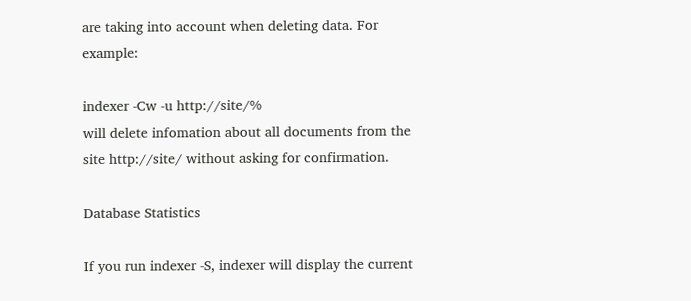are taking into account when deleting data. For example:

indexer -Cw -u http://site/%
will delete infomation about all documents from the site http://site/ without asking for confirmation.

Database Statistics

If you run indexer -S, indexer will display the current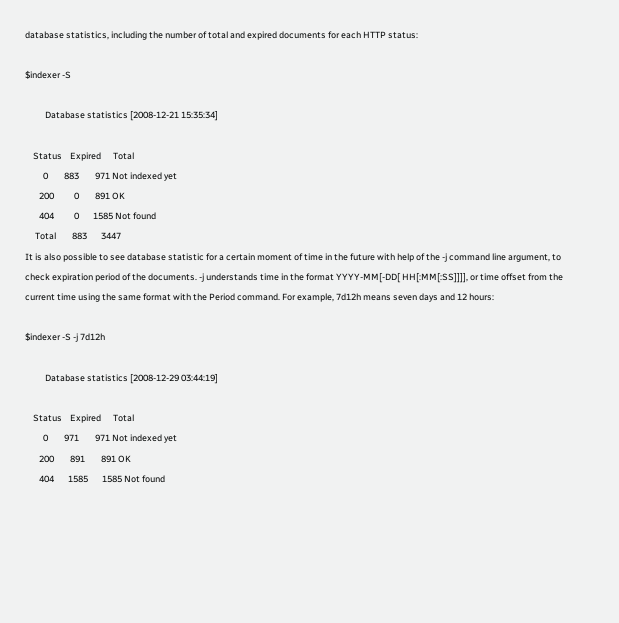database statistics, including the number of total and expired documents for each HTTP status:

$indexer -S

          Database statistics [2008-12-21 15:35:34]

    Status    Expired      Total
         0        883        971 Not indexed yet
       200          0        891 OK
       404          0       1585 Not found
     Total        883       3447
It is also possible to see database statistic for a certain moment of time in the future with help of the -j command line argument, to check expiration period of the documents. -j understands time in the format YYYY-MM[-DD[ HH[:MM[:SS]]]], or time offset from the current time using the same format with the Period command. For example, 7d12h means seven days and 12 hours:

$indexer -S -j 7d12h

          Database statistics [2008-12-29 03:44:19]

    Status    Expired      Total
         0        971        971 Not indexed yet
       200        891        891 OK
       404       1585       1585 Not found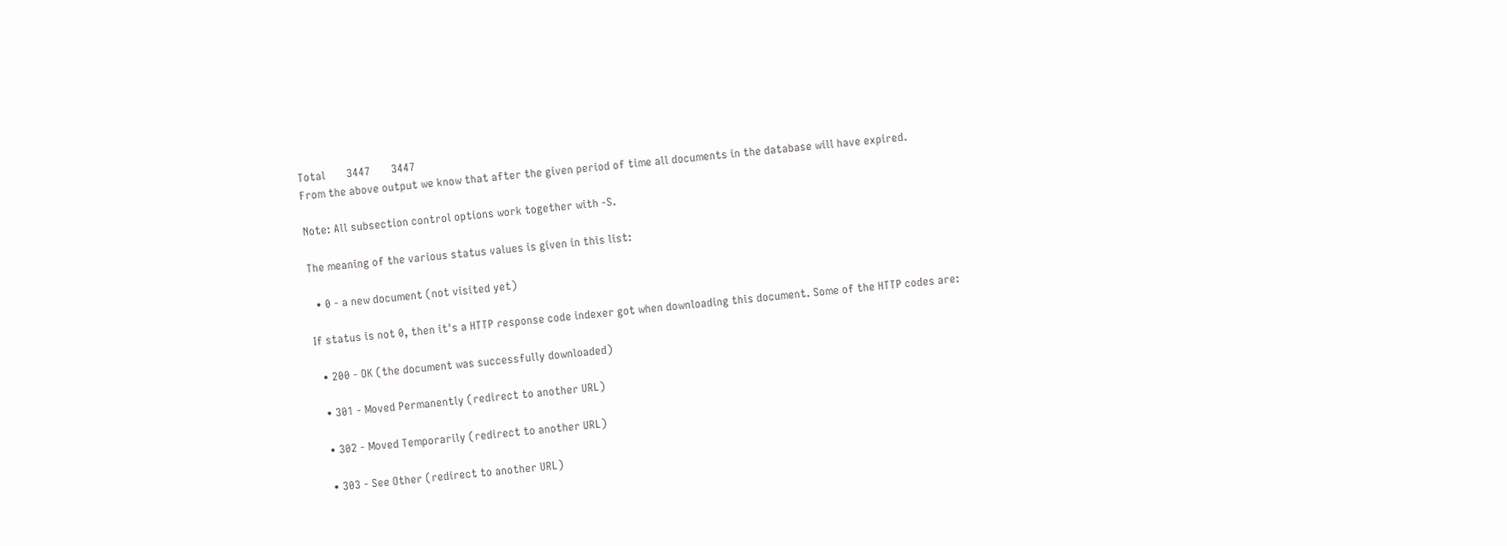Total       3447       3447
From the above output we know that after the given period of time all documents in the database will have expired.

Note: All subsection control options work together with -S.

The meaning of the various status values is given in this list:

  • 0 - a new document (not visited yet)

If status is not 0, then it's a HTTP response code indexer got when downloading this document. Some of the HTTP codes are:

  • 200 - OK (the document was successfully downloaded)

  • 301 - Moved Permanently (redirect to another URL)

  • 302 - Moved Temporarily (redirect to another URL)

  • 303 - See Other (redirect to another URL)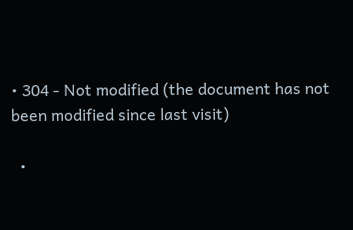• 304 - Not modified (the document has not been modified since last visit)

  •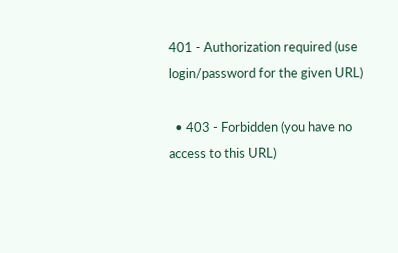401 - Authorization required (use login/password for the given URL)

  • 403 - Forbidden (you have no access to this URL)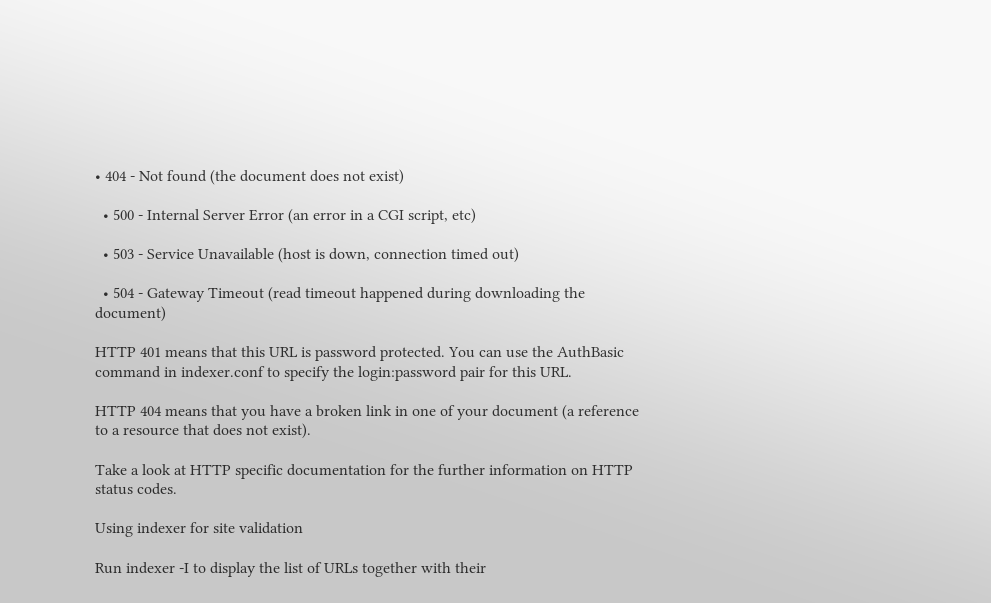• 404 - Not found (the document does not exist)

  • 500 - Internal Server Error (an error in a CGI script, etc)

  • 503 - Service Unavailable (host is down, connection timed out)

  • 504 - Gateway Timeout (read timeout happened during downloading the document)

HTTP 401 means that this URL is password protected. You can use the AuthBasic command in indexer.conf to specify the login:password pair for this URL.

HTTP 404 means that you have a broken link in one of your document (a reference to a resource that does not exist).

Take a look at HTTP specific documentation for the further information on HTTP status codes.

Using indexer for site validation

Run indexer -I to display the list of URLs together with their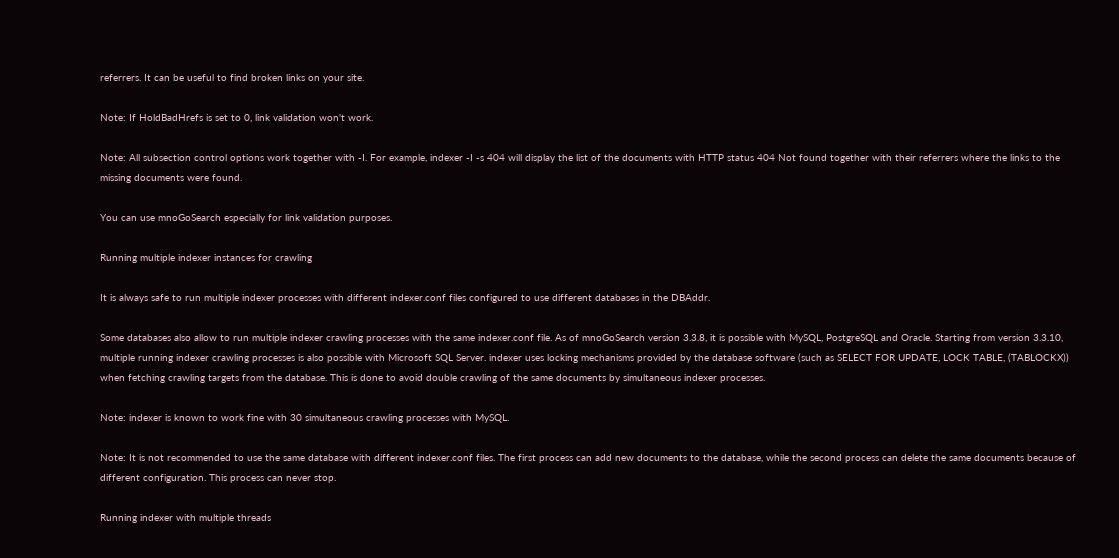referrers. It can be useful to find broken links on your site.

Note: If HoldBadHrefs is set to 0, link validation won't work.

Note: All subsection control options work together with -I. For example, indexer -I -s 404 will display the list of the documents with HTTP status 404 Not found together with their referrers where the links to the missing documents were found.

You can use mnoGoSearch especially for link validation purposes.

Running multiple indexer instances for crawling

It is always safe to run multiple indexer processes with different indexer.conf files configured to use different databases in the DBAddr.

Some databases also allow to run multiple indexer crawling processes with the same indexer.conf file. As of mnoGoSearch version 3.3.8, it is possible with MySQL, PostgreSQL and Oracle. Starting from version 3.3.10, multiple running indexer crawling processes is also possible with Microsoft SQL Server. indexer uses locking mechanisms provided by the database software (such as SELECT FOR UPDATE, LOCK TABLE, (TABLOCKX)) when fetching crawling targets from the database. This is done to avoid double crawling of the same documents by simultaneous indexer processes.

Note: indexer is known to work fine with 30 simultaneous crawling processes with MySQL.

Note: It is not recommended to use the same database with different indexer.conf files. The first process can add new documents to the database, while the second process can delete the same documents because of different configuration. This process can never stop.

Running indexer with multiple threads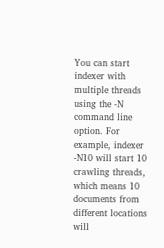You can start indexer with multiple threads using the -N command line option. For example, indexer -N10 will start 10 crawling threads, which means 10 documents from different locations will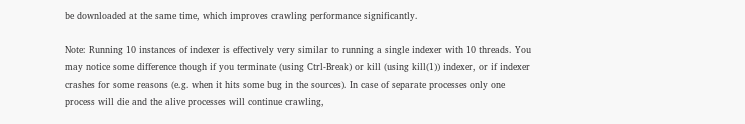be downloaded at the same time, which improves crawling performance significantly.

Note: Running 10 instances of indexer is effectively very similar to running a single indexer with 10 threads. You may notice some difference though if you terminate (using Ctrl-Break) or kill (using kill(1)) indexer, or if indexer crashes for some reasons (e.g. when it hits some bug in the sources). In case of separate processes only one process will die and the alive processes will continue crawling,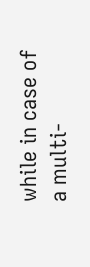while in case of a multi-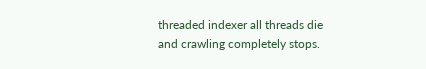threaded indexer all threads die and crawling completely stops.